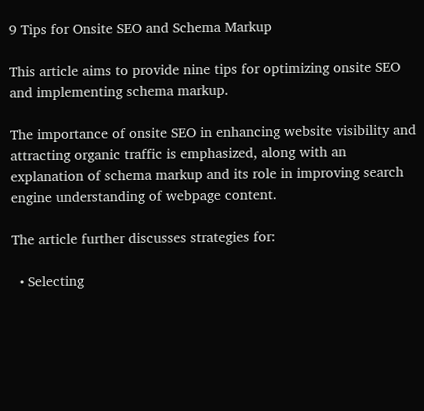9 Tips for Onsite SEO and Schema Markup

This article aims to provide nine tips for optimizing onsite SEO and implementing schema markup.

The importance of onsite SEO in enhancing website visibility and attracting organic traffic is emphasized, along with an explanation of schema markup and its role in improving search engine understanding of webpage content.

The article further discusses strategies for:

  • Selecting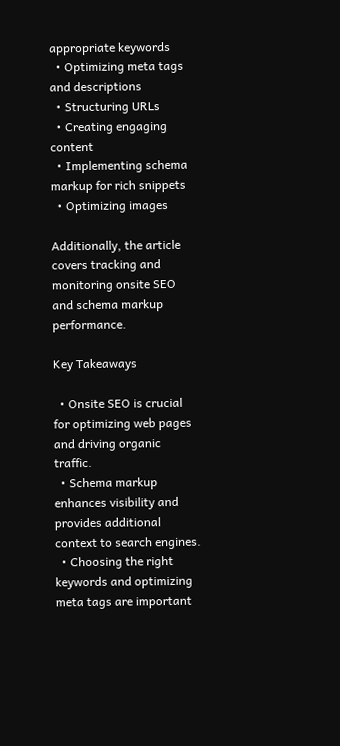appropriate keywords
  • Optimizing meta tags and descriptions
  • Structuring URLs
  • Creating engaging content
  • Implementing schema markup for rich snippets
  • Optimizing images

Additionally, the article covers tracking and monitoring onsite SEO and schema markup performance.

Key Takeaways

  • Onsite SEO is crucial for optimizing web pages and driving organic traffic.
  • Schema markup enhances visibility and provides additional context to search engines.
  • Choosing the right keywords and optimizing meta tags are important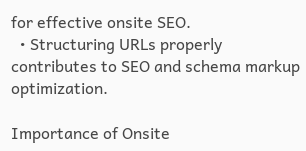for effective onsite SEO.
  • Structuring URLs properly contributes to SEO and schema markup optimization.

Importance of Onsite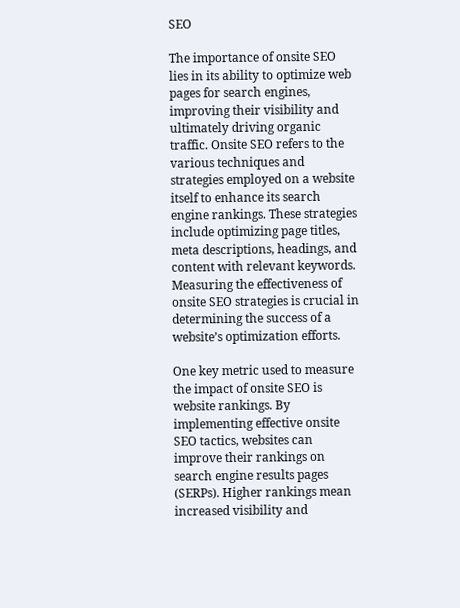SEO

The importance of onsite SEO lies in its ability to optimize web pages for search engines, improving their visibility and ultimately driving organic traffic. Onsite SEO refers to the various techniques and strategies employed on a website itself to enhance its search engine rankings. These strategies include optimizing page titles, meta descriptions, headings, and content with relevant keywords. Measuring the effectiveness of onsite SEO strategies is crucial in determining the success of a website’s optimization efforts.

One key metric used to measure the impact of onsite SEO is website rankings. By implementing effective onsite SEO tactics, websites can improve their rankings on search engine results pages (SERPs). Higher rankings mean increased visibility and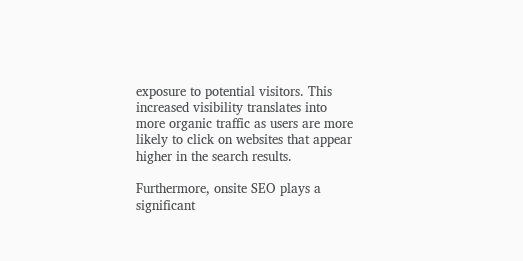exposure to potential visitors. This increased visibility translates into more organic traffic as users are more likely to click on websites that appear higher in the search results.

Furthermore, onsite SEO plays a significant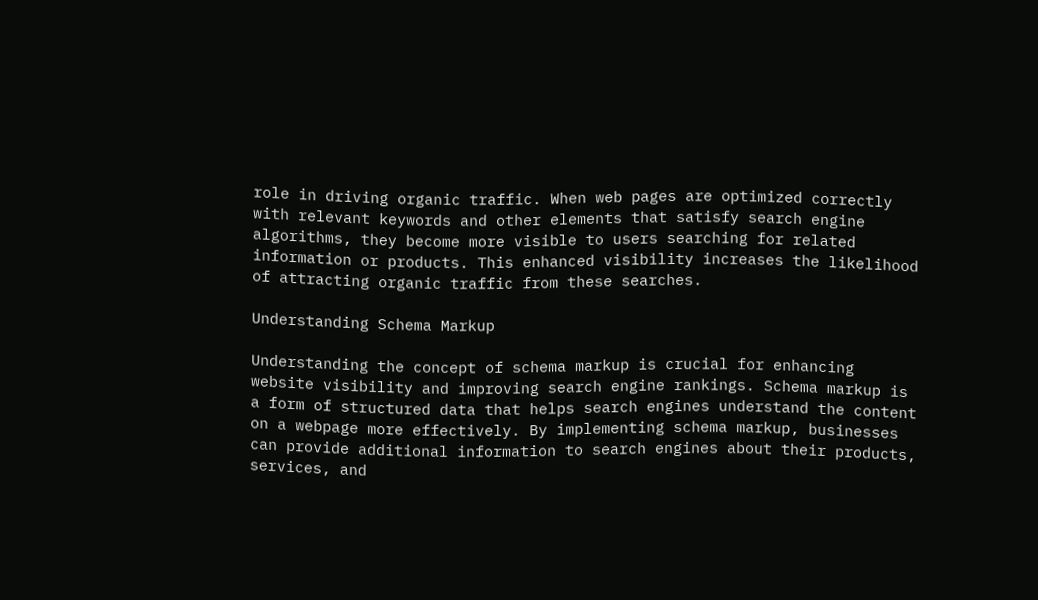role in driving organic traffic. When web pages are optimized correctly with relevant keywords and other elements that satisfy search engine algorithms, they become more visible to users searching for related information or products. This enhanced visibility increases the likelihood of attracting organic traffic from these searches.

Understanding Schema Markup

Understanding the concept of schema markup is crucial for enhancing website visibility and improving search engine rankings. Schema markup is a form of structured data that helps search engines understand the content on a webpage more effectively. By implementing schema markup, businesses can provide additional information to search engines about their products, services, and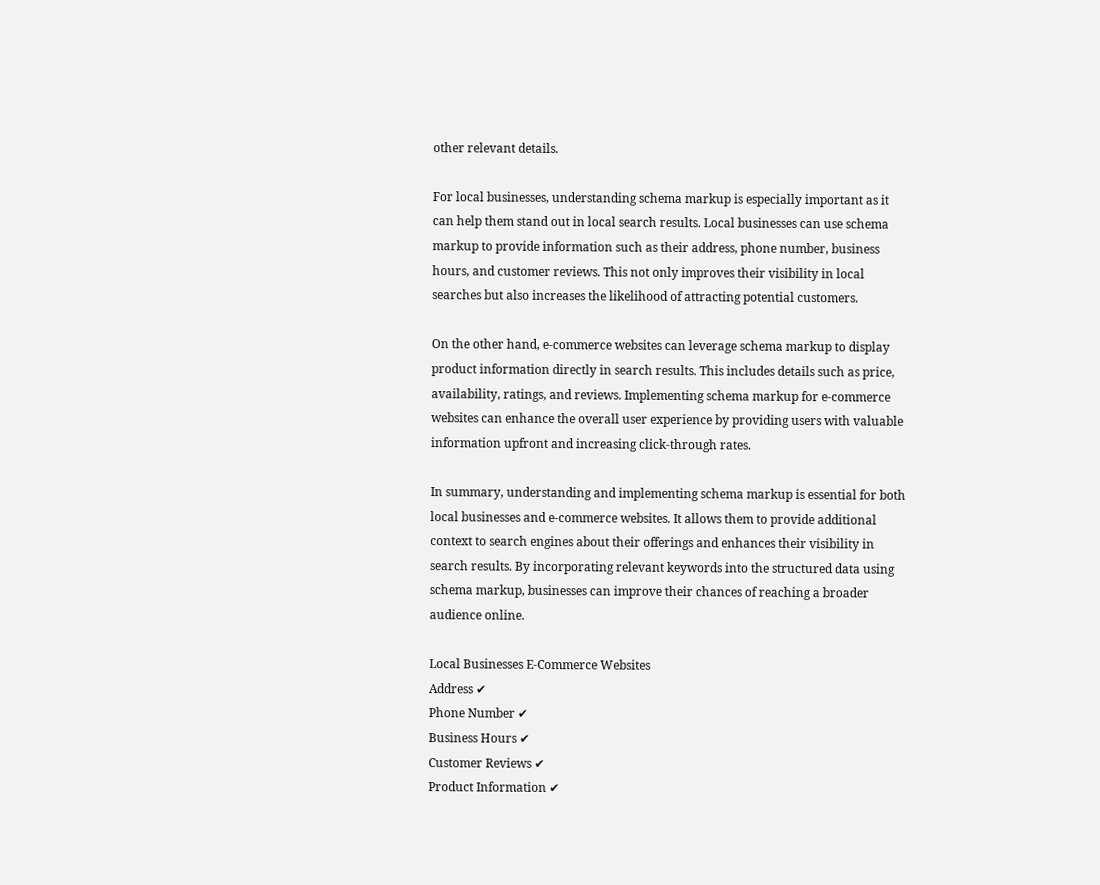other relevant details.

For local businesses, understanding schema markup is especially important as it can help them stand out in local search results. Local businesses can use schema markup to provide information such as their address, phone number, business hours, and customer reviews. This not only improves their visibility in local searches but also increases the likelihood of attracting potential customers.

On the other hand, e-commerce websites can leverage schema markup to display product information directly in search results. This includes details such as price, availability, ratings, and reviews. Implementing schema markup for e-commerce websites can enhance the overall user experience by providing users with valuable information upfront and increasing click-through rates.

In summary, understanding and implementing schema markup is essential for both local businesses and e-commerce websites. It allows them to provide additional context to search engines about their offerings and enhances their visibility in search results. By incorporating relevant keywords into the structured data using schema markup, businesses can improve their chances of reaching a broader audience online.

Local Businesses E-Commerce Websites
Address ✔
Phone Number ✔
Business Hours ✔
Customer Reviews ✔
Product Information ✔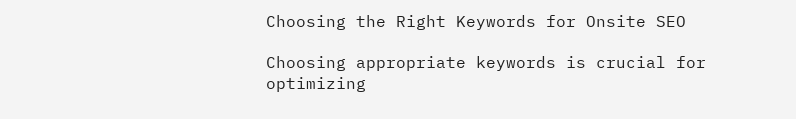Choosing the Right Keywords for Onsite SEO

Choosing appropriate keywords is crucial for optimizing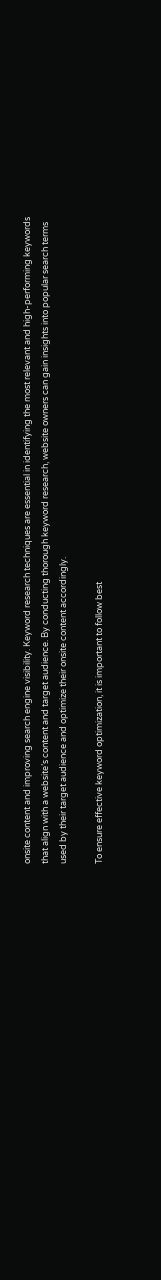onsite content and improving search engine visibility. Keyword research techniques are essential in identifying the most relevant and high-performing keywords that align with a website’s content and target audience. By conducting thorough keyword research, website owners can gain insights into popular search terms used by their target audience and optimize their onsite content accordingly.

To ensure effective keyword optimization, it is important to follow best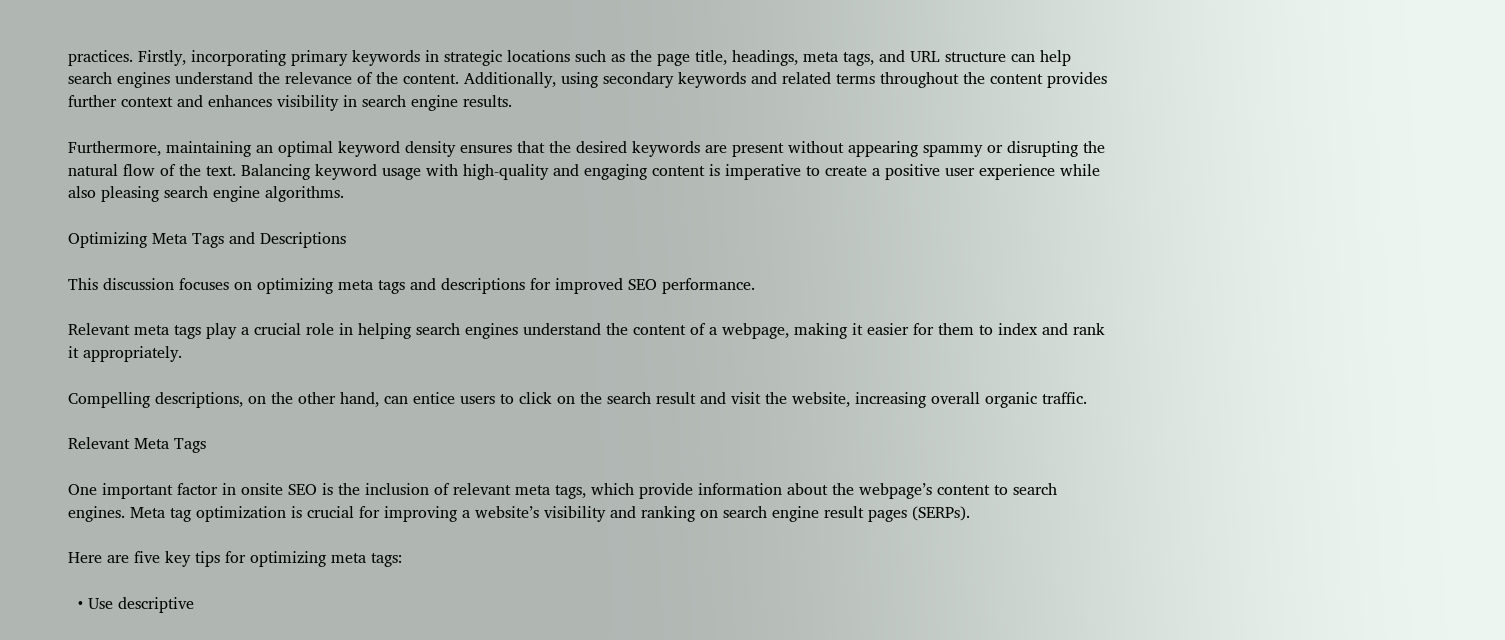practices. Firstly, incorporating primary keywords in strategic locations such as the page title, headings, meta tags, and URL structure can help search engines understand the relevance of the content. Additionally, using secondary keywords and related terms throughout the content provides further context and enhances visibility in search engine results.

Furthermore, maintaining an optimal keyword density ensures that the desired keywords are present without appearing spammy or disrupting the natural flow of the text. Balancing keyword usage with high-quality and engaging content is imperative to create a positive user experience while also pleasing search engine algorithms.

Optimizing Meta Tags and Descriptions

This discussion focuses on optimizing meta tags and descriptions for improved SEO performance.

Relevant meta tags play a crucial role in helping search engines understand the content of a webpage, making it easier for them to index and rank it appropriately.

Compelling descriptions, on the other hand, can entice users to click on the search result and visit the website, increasing overall organic traffic.

Relevant Meta Tags

One important factor in onsite SEO is the inclusion of relevant meta tags, which provide information about the webpage’s content to search engines. Meta tag optimization is crucial for improving a website’s visibility and ranking on search engine result pages (SERPs).

Here are five key tips for optimizing meta tags:

  • Use descriptive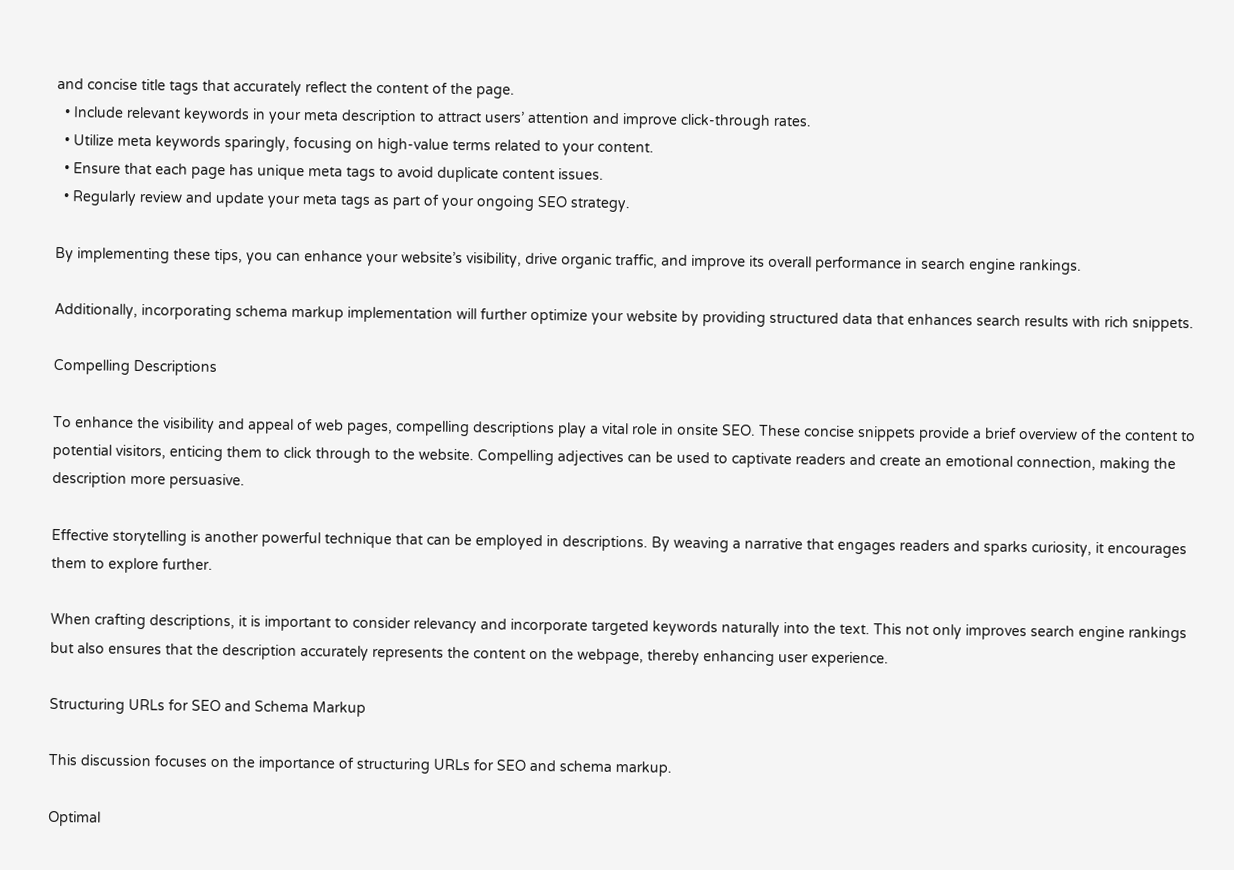and concise title tags that accurately reflect the content of the page.
  • Include relevant keywords in your meta description to attract users’ attention and improve click-through rates.
  • Utilize meta keywords sparingly, focusing on high-value terms related to your content.
  • Ensure that each page has unique meta tags to avoid duplicate content issues.
  • Regularly review and update your meta tags as part of your ongoing SEO strategy.

By implementing these tips, you can enhance your website’s visibility, drive organic traffic, and improve its overall performance in search engine rankings.

Additionally, incorporating schema markup implementation will further optimize your website by providing structured data that enhances search results with rich snippets.

Compelling Descriptions

To enhance the visibility and appeal of web pages, compelling descriptions play a vital role in onsite SEO. These concise snippets provide a brief overview of the content to potential visitors, enticing them to click through to the website. Compelling adjectives can be used to captivate readers and create an emotional connection, making the description more persuasive.

Effective storytelling is another powerful technique that can be employed in descriptions. By weaving a narrative that engages readers and sparks curiosity, it encourages them to explore further.

When crafting descriptions, it is important to consider relevancy and incorporate targeted keywords naturally into the text. This not only improves search engine rankings but also ensures that the description accurately represents the content on the webpage, thereby enhancing user experience.

Structuring URLs for SEO and Schema Markup

This discussion focuses on the importance of structuring URLs for SEO and schema markup.

Optimal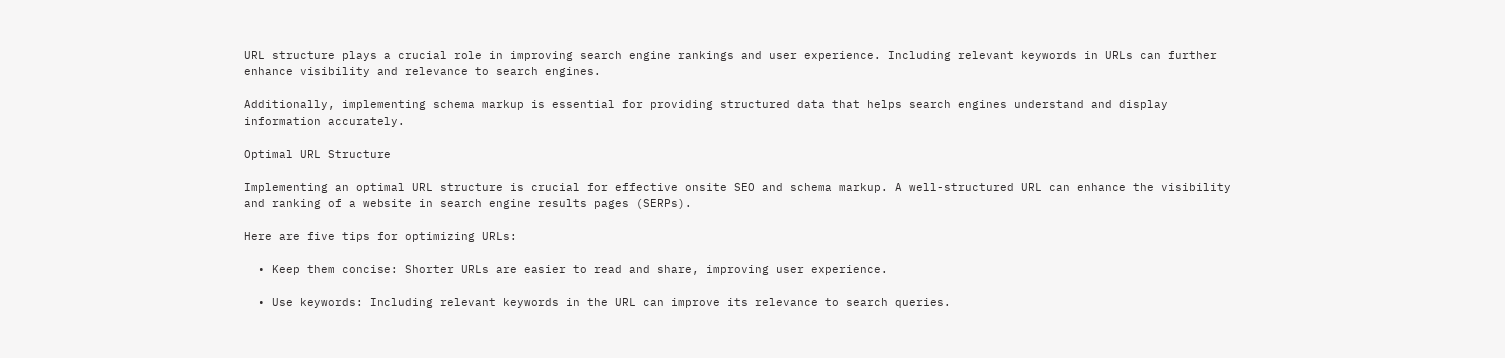URL structure plays a crucial role in improving search engine rankings and user experience. Including relevant keywords in URLs can further enhance visibility and relevance to search engines.

Additionally, implementing schema markup is essential for providing structured data that helps search engines understand and display information accurately.

Optimal URL Structure

Implementing an optimal URL structure is crucial for effective onsite SEO and schema markup. A well-structured URL can enhance the visibility and ranking of a website in search engine results pages (SERPs).

Here are five tips for optimizing URLs:

  • Keep them concise: Shorter URLs are easier to read and share, improving user experience.

  • Use keywords: Including relevant keywords in the URL can improve its relevance to search queries.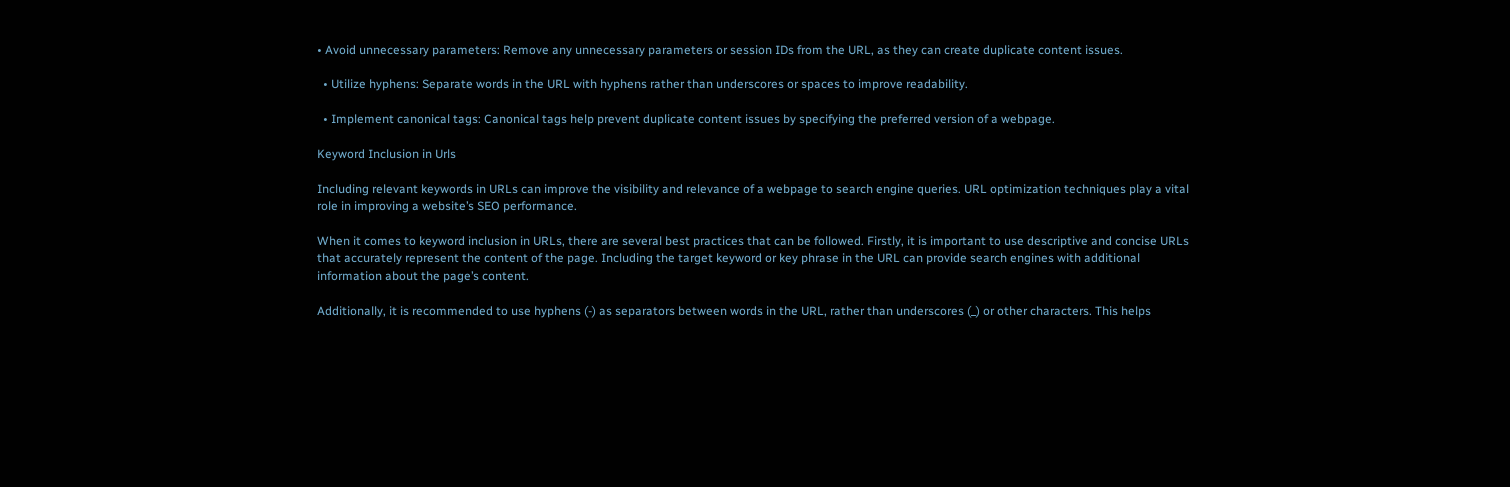• Avoid unnecessary parameters: Remove any unnecessary parameters or session IDs from the URL, as they can create duplicate content issues.

  • Utilize hyphens: Separate words in the URL with hyphens rather than underscores or spaces to improve readability.

  • Implement canonical tags: Canonical tags help prevent duplicate content issues by specifying the preferred version of a webpage.

Keyword Inclusion in Urls

Including relevant keywords in URLs can improve the visibility and relevance of a webpage to search engine queries. URL optimization techniques play a vital role in improving a website’s SEO performance.

When it comes to keyword inclusion in URLs, there are several best practices that can be followed. Firstly, it is important to use descriptive and concise URLs that accurately represent the content of the page. Including the target keyword or key phrase in the URL can provide search engines with additional information about the page’s content.

Additionally, it is recommended to use hyphens (-) as separators between words in the URL, rather than underscores (_) or other characters. This helps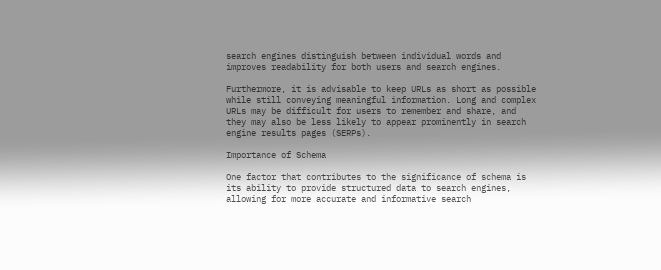search engines distinguish between individual words and improves readability for both users and search engines.

Furthermore, it is advisable to keep URLs as short as possible while still conveying meaningful information. Long and complex URLs may be difficult for users to remember and share, and they may also be less likely to appear prominently in search engine results pages (SERPs).

Importance of Schema

One factor that contributes to the significance of schema is its ability to provide structured data to search engines, allowing for more accurate and informative search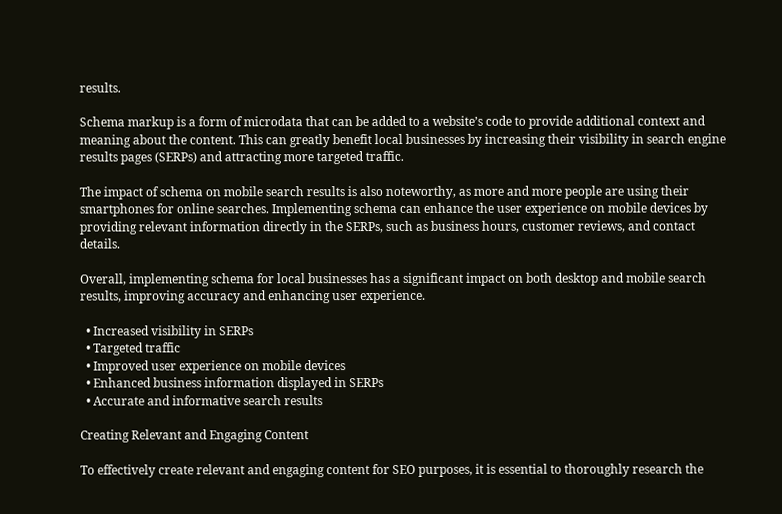results.

Schema markup is a form of microdata that can be added to a website’s code to provide additional context and meaning about the content. This can greatly benefit local businesses by increasing their visibility in search engine results pages (SERPs) and attracting more targeted traffic.

The impact of schema on mobile search results is also noteworthy, as more and more people are using their smartphones for online searches. Implementing schema can enhance the user experience on mobile devices by providing relevant information directly in the SERPs, such as business hours, customer reviews, and contact details.

Overall, implementing schema for local businesses has a significant impact on both desktop and mobile search results, improving accuracy and enhancing user experience.

  • Increased visibility in SERPs
  • Targeted traffic
  • Improved user experience on mobile devices
  • Enhanced business information displayed in SERPs
  • Accurate and informative search results

Creating Relevant and Engaging Content

To effectively create relevant and engaging content for SEO purposes, it is essential to thoroughly research the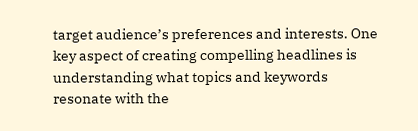target audience’s preferences and interests. One key aspect of creating compelling headlines is understanding what topics and keywords resonate with the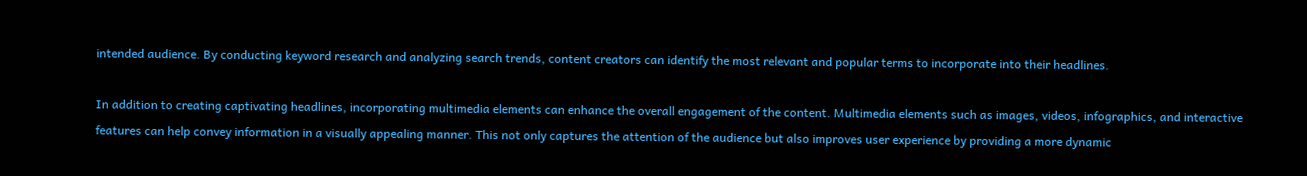intended audience. By conducting keyword research and analyzing search trends, content creators can identify the most relevant and popular terms to incorporate into their headlines.

In addition to creating captivating headlines, incorporating multimedia elements can enhance the overall engagement of the content. Multimedia elements such as images, videos, infographics, and interactive features can help convey information in a visually appealing manner. This not only captures the attention of the audience but also improves user experience by providing a more dynamic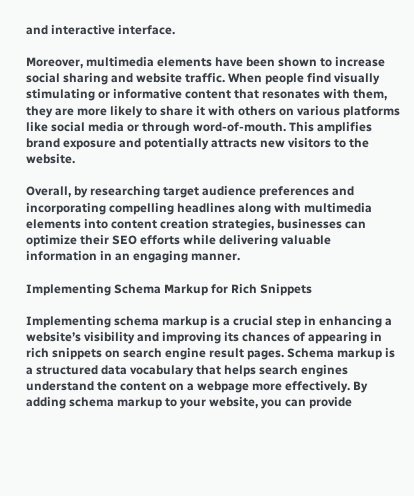and interactive interface.

Moreover, multimedia elements have been shown to increase social sharing and website traffic. When people find visually stimulating or informative content that resonates with them, they are more likely to share it with others on various platforms like social media or through word-of-mouth. This amplifies brand exposure and potentially attracts new visitors to the website.

Overall, by researching target audience preferences and incorporating compelling headlines along with multimedia elements into content creation strategies, businesses can optimize their SEO efforts while delivering valuable information in an engaging manner.

Implementing Schema Markup for Rich Snippets

Implementing schema markup is a crucial step in enhancing a website’s visibility and improving its chances of appearing in rich snippets on search engine result pages. Schema markup is a structured data vocabulary that helps search engines understand the content on a webpage more effectively. By adding schema markup to your website, you can provide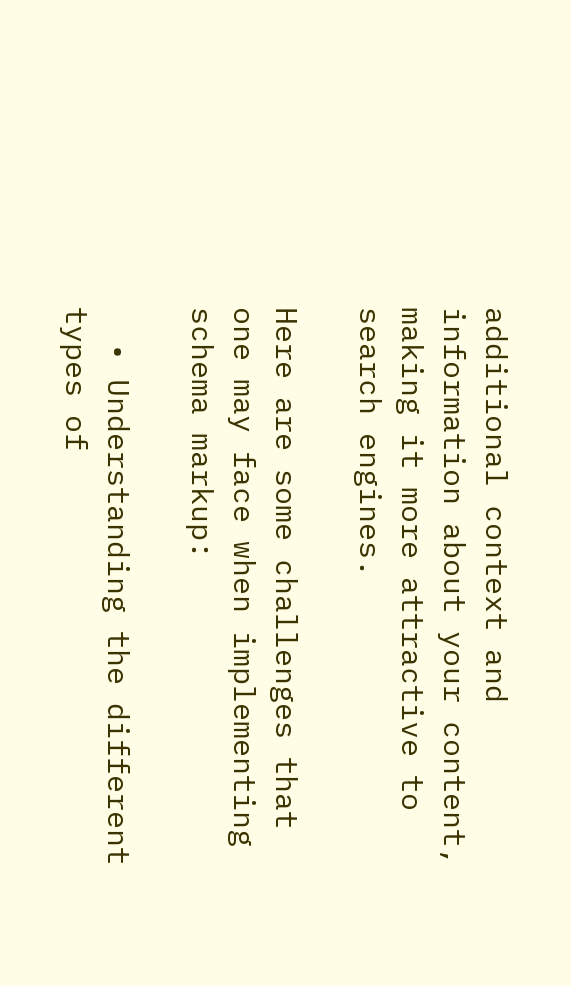additional context and information about your content, making it more attractive to search engines.

Here are some challenges that one may face when implementing schema markup:

  • Understanding the different types of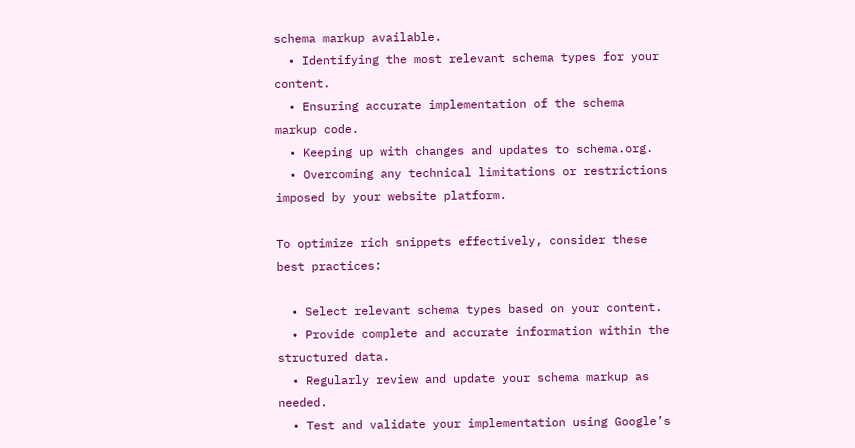schema markup available.
  • Identifying the most relevant schema types for your content.
  • Ensuring accurate implementation of the schema markup code.
  • Keeping up with changes and updates to schema.org.
  • Overcoming any technical limitations or restrictions imposed by your website platform.

To optimize rich snippets effectively, consider these best practices:

  • Select relevant schema types based on your content.
  • Provide complete and accurate information within the structured data.
  • Regularly review and update your schema markup as needed.
  • Test and validate your implementation using Google’s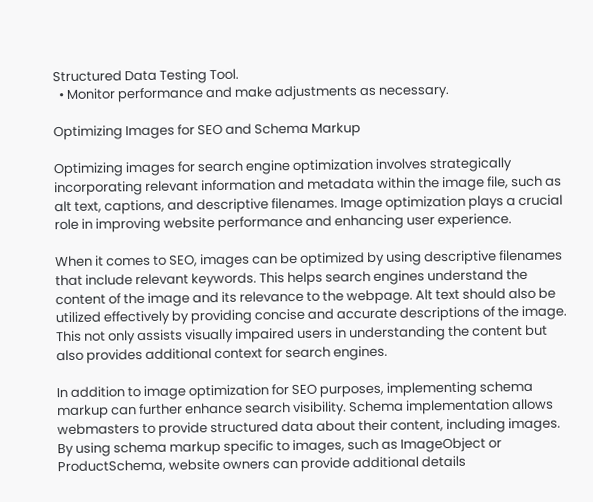Structured Data Testing Tool.
  • Monitor performance and make adjustments as necessary.

Optimizing Images for SEO and Schema Markup

Optimizing images for search engine optimization involves strategically incorporating relevant information and metadata within the image file, such as alt text, captions, and descriptive filenames. Image optimization plays a crucial role in improving website performance and enhancing user experience.

When it comes to SEO, images can be optimized by using descriptive filenames that include relevant keywords. This helps search engines understand the content of the image and its relevance to the webpage. Alt text should also be utilized effectively by providing concise and accurate descriptions of the image. This not only assists visually impaired users in understanding the content but also provides additional context for search engines.

In addition to image optimization for SEO purposes, implementing schema markup can further enhance search visibility. Schema implementation allows webmasters to provide structured data about their content, including images. By using schema markup specific to images, such as ImageObject or ProductSchema, website owners can provide additional details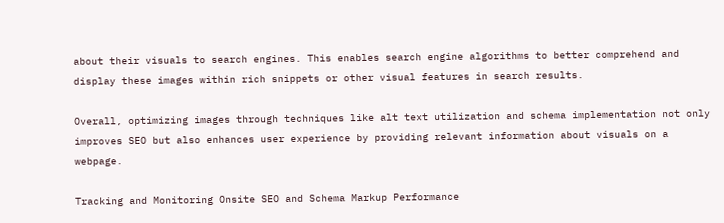about their visuals to search engines. This enables search engine algorithms to better comprehend and display these images within rich snippets or other visual features in search results.

Overall, optimizing images through techniques like alt text utilization and schema implementation not only improves SEO but also enhances user experience by providing relevant information about visuals on a webpage.

Tracking and Monitoring Onsite SEO and Schema Markup Performance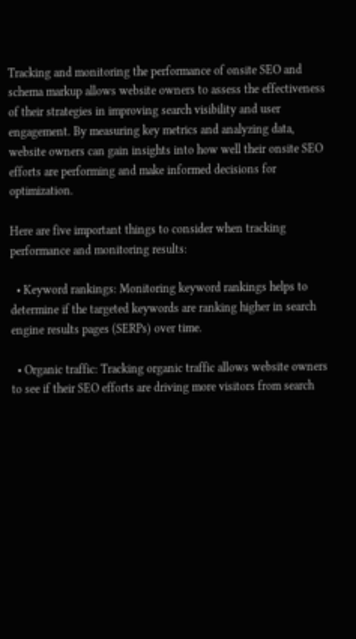Tracking and monitoring the performance of onsite SEO and schema markup allows website owners to assess the effectiveness of their strategies in improving search visibility and user engagement. By measuring key metrics and analyzing data, website owners can gain insights into how well their onsite SEO efforts are performing and make informed decisions for optimization.

Here are five important things to consider when tracking performance and monitoring results:

  • Keyword rankings: Monitoring keyword rankings helps to determine if the targeted keywords are ranking higher in search engine results pages (SERPs) over time.

  • Organic traffic: Tracking organic traffic allows website owners to see if their SEO efforts are driving more visitors from search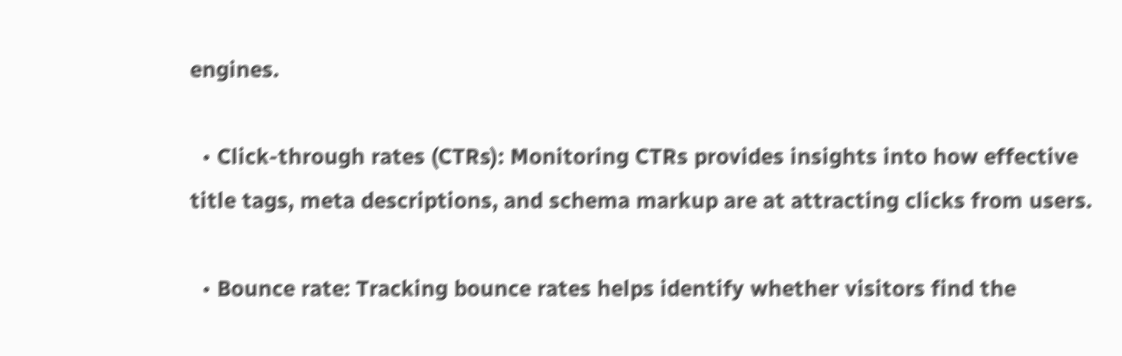engines.

  • Click-through rates (CTRs): Monitoring CTRs provides insights into how effective title tags, meta descriptions, and schema markup are at attracting clicks from users.

  • Bounce rate: Tracking bounce rates helps identify whether visitors find the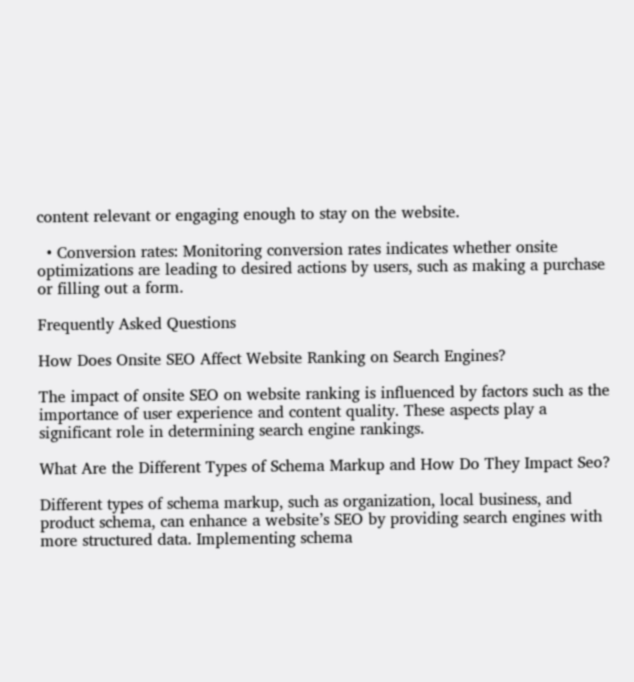content relevant or engaging enough to stay on the website.

  • Conversion rates: Monitoring conversion rates indicates whether onsite optimizations are leading to desired actions by users, such as making a purchase or filling out a form.

Frequently Asked Questions

How Does Onsite SEO Affect Website Ranking on Search Engines?

The impact of onsite SEO on website ranking is influenced by factors such as the importance of user experience and content quality. These aspects play a significant role in determining search engine rankings.

What Are the Different Types of Schema Markup and How Do They Impact Seo?

Different types of schema markup, such as organization, local business, and product schema, can enhance a website’s SEO by providing search engines with more structured data. Implementing schema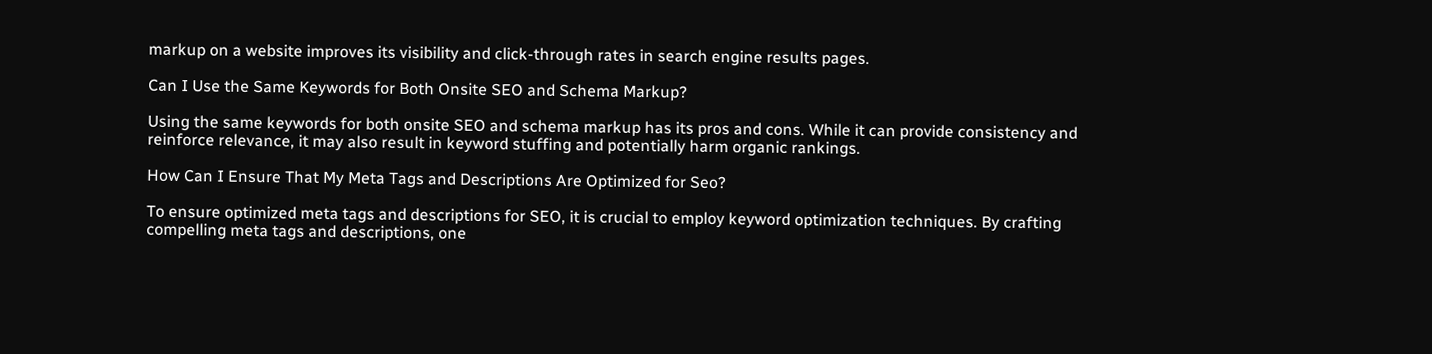markup on a website improves its visibility and click-through rates in search engine results pages.

Can I Use the Same Keywords for Both Onsite SEO and Schema Markup?

Using the same keywords for both onsite SEO and schema markup has its pros and cons. While it can provide consistency and reinforce relevance, it may also result in keyword stuffing and potentially harm organic rankings.

How Can I Ensure That My Meta Tags and Descriptions Are Optimized for Seo?

To ensure optimized meta tags and descriptions for SEO, it is crucial to employ keyword optimization techniques. By crafting compelling meta tags and descriptions, one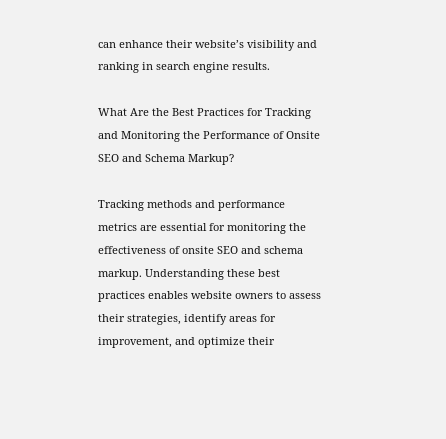can enhance their website’s visibility and ranking in search engine results.

What Are the Best Practices for Tracking and Monitoring the Performance of Onsite SEO and Schema Markup?

Tracking methods and performance metrics are essential for monitoring the effectiveness of onsite SEO and schema markup. Understanding these best practices enables website owners to assess their strategies, identify areas for improvement, and optimize their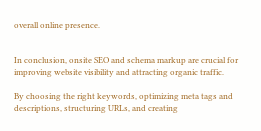overall online presence.


In conclusion, onsite SEO and schema markup are crucial for improving website visibility and attracting organic traffic.

By choosing the right keywords, optimizing meta tags and descriptions, structuring URLs, and creating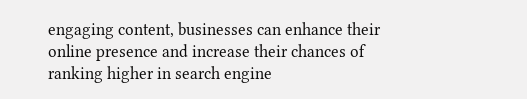engaging content, businesses can enhance their online presence and increase their chances of ranking higher in search engine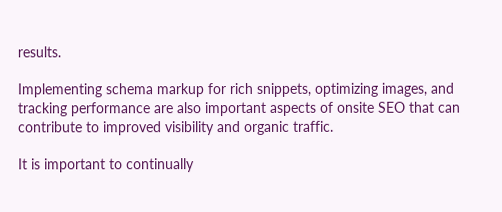results.

Implementing schema markup for rich snippets, optimizing images, and tracking performance are also important aspects of onsite SEO that can contribute to improved visibility and organic traffic.

It is important to continually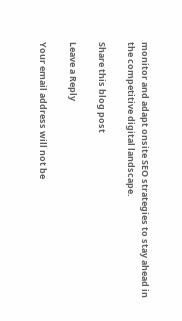monitor and adapt onsite SEO strategies to stay ahead in the competitive digital landscape.

Share this blog post

Leave a Reply

Your email address will not be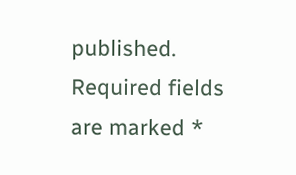published. Required fields are marked *